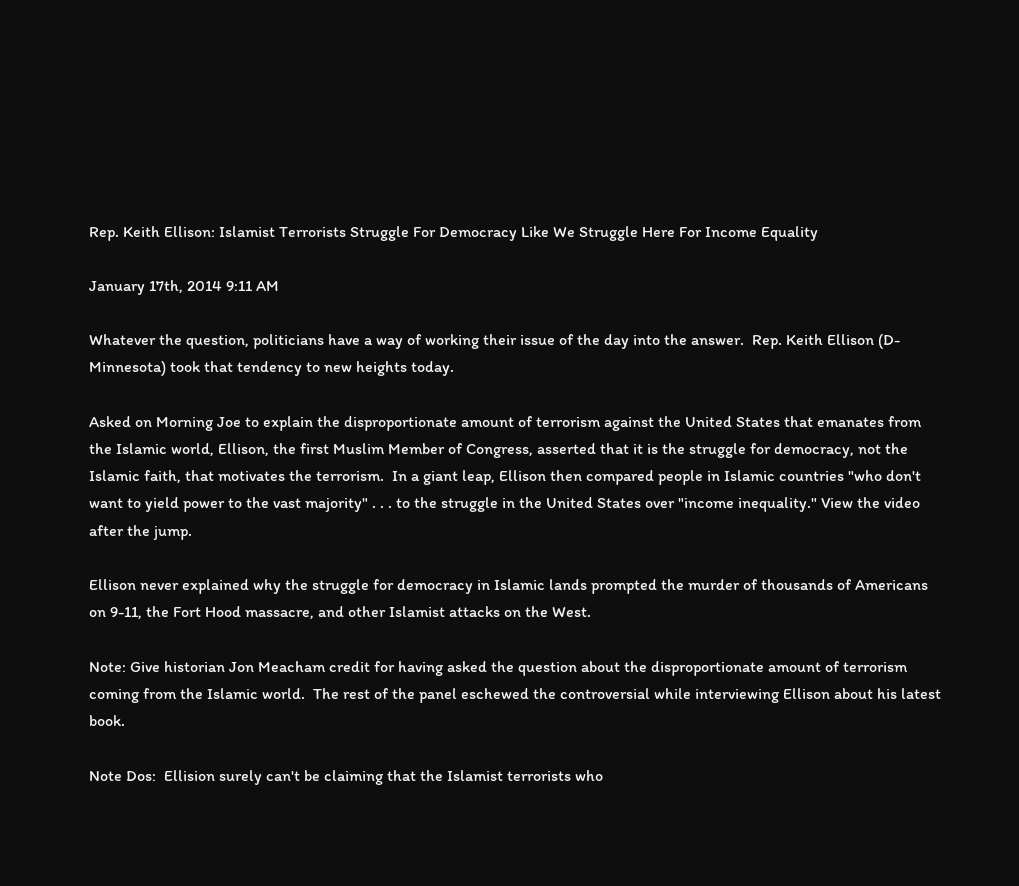Rep. Keith Ellison: Islamist Terrorists Struggle For Democracy Like We Struggle Here For Income Equality

January 17th, 2014 9:11 AM

Whatever the question, politicians have a way of working their issue of the day into the answer.  Rep. Keith Ellison (D-Minnesota) took that tendency to new heights today.

Asked on Morning Joe to explain the disproportionate amount of terrorism against the United States that emanates from the Islamic world, Ellison, the first Muslim Member of Congress, asserted that it is the struggle for democracy, not the Islamic faith, that motivates the terrorism.  In a giant leap, Ellison then compared people in Islamic countries "who don't want to yield power to the vast majority" . . . to the struggle in the United States over "income inequality." View the video after the jump.

Ellison never explained why the struggle for democracy in Islamic lands prompted the murder of thousands of Americans on 9-11, the Fort Hood massacre, and other Islamist attacks on the West.

Note: Give historian Jon Meacham credit for having asked the question about the disproportionate amount of terrorism coming from the Islamic world.  The rest of the panel eschewed the controversial while interviewing Ellison about his latest book.

Note Dos:  Ellision surely can't be claiming that the Islamist terrorists who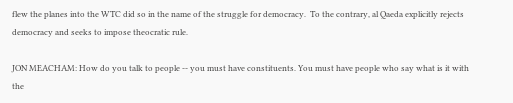flew the planes into the WTC did so in the name of the struggle for democracy.  To the contrary, al Qaeda explicitly rejects democracy and seeks to impose theocratic rule.

JON MEACHAM: How do you talk to people -- you must have constituents. You must have people who say what is it with the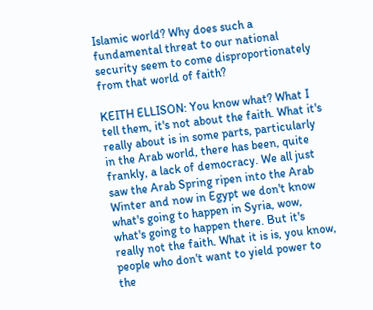Islamic world? Why does such a fundamental threat to our national security seem to come disproportionately from that world of faith?

KEITH ELLISON: You know what? What I tell them, it's not about the faith. What it's really about is in some parts, particularly in the Arab world, there has been, quite frankly, a lack of democracy. We all just saw the Arab Spring ripen into the Arab Winter and now in Egypt we don't know what's going to happen in Syria, wow, what's going to happen there. But it's really not the faith. What it is is, you know, people who don't want to yield power to the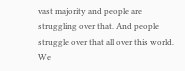vast majority and people are struggling over that. And people struggle over that all over this world. We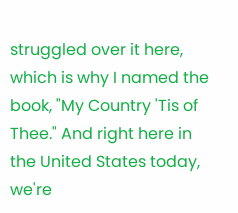struggled over it here, which is why I named the book, "My Country 'Tis of Thee." And right here in the United States today, we're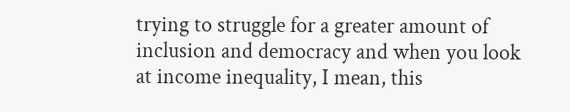trying to struggle for a greater amount of inclusion and democracy and when you look at income inequality, I mean, this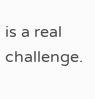is a real challenge.